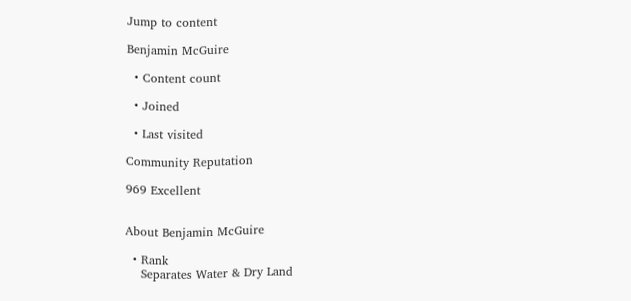Jump to content

Benjamin McGuire

  • Content count

  • Joined

  • Last visited

Community Reputation

969 Excellent


About Benjamin McGuire

  • Rank
    Separates Water & Dry Land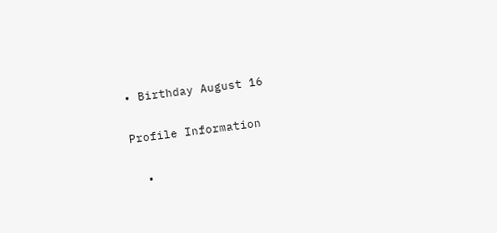• Birthday August 16

Profile Information

  •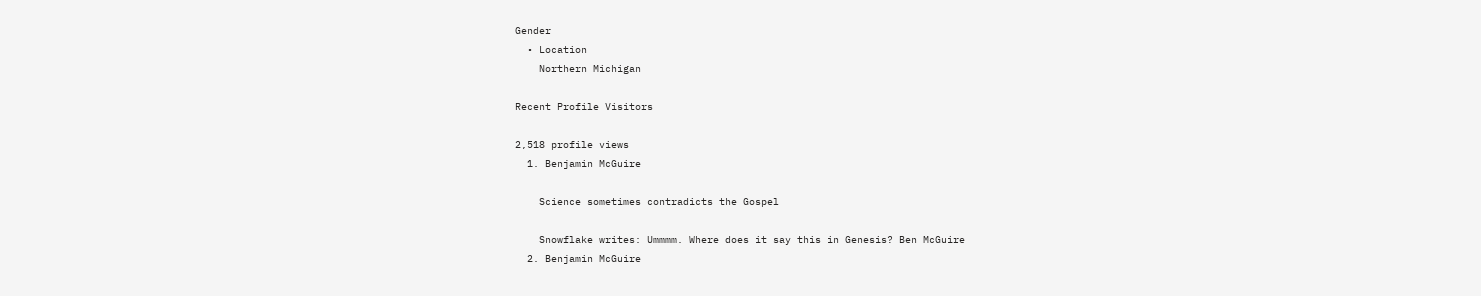Gender
  • Location
    Northern Michigan

Recent Profile Visitors

2,518 profile views
  1. Benjamin McGuire

    Science sometimes contradicts the Gospel

    Snowflake writes: Ummmm. Where does it say this in Genesis? Ben McGuire
  2. Benjamin McGuire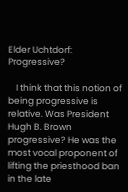Elder Uchtdorf: Progressive?

    I think that this notion of being progressive is relative. Was President Hugh B. Brown progressive? He was the most vocal proponent of lifting the priesthood ban in the late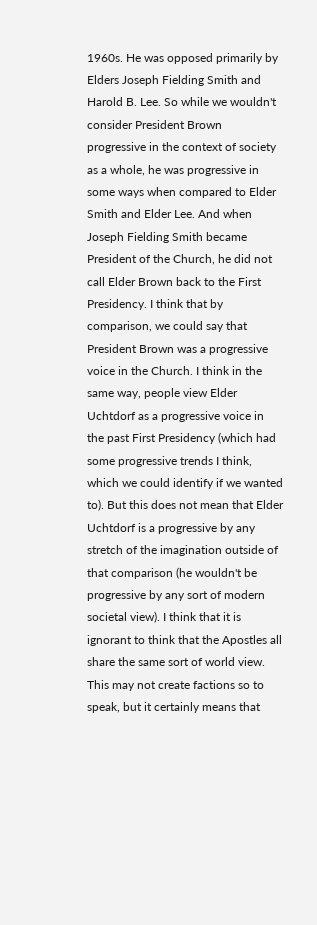1960s. He was opposed primarily by Elders Joseph Fielding Smith and Harold B. Lee. So while we wouldn't consider President Brown progressive in the context of society as a whole, he was progressive in some ways when compared to Elder Smith and Elder Lee. And when Joseph Fielding Smith became President of the Church, he did not call Elder Brown back to the First Presidency. I think that by comparison, we could say that President Brown was a progressive voice in the Church. I think in the same way, people view Elder Uchtdorf as a progressive voice in the past First Presidency (which had some progressive trends I think, which we could identify if we wanted to). But this does not mean that Elder Uchtdorf is a progressive by any stretch of the imagination outside of that comparison (he wouldn't be progressive by any sort of modern societal view). I think that it is ignorant to think that the Apostles all share the same sort of world view. This may not create factions so to speak, but it certainly means that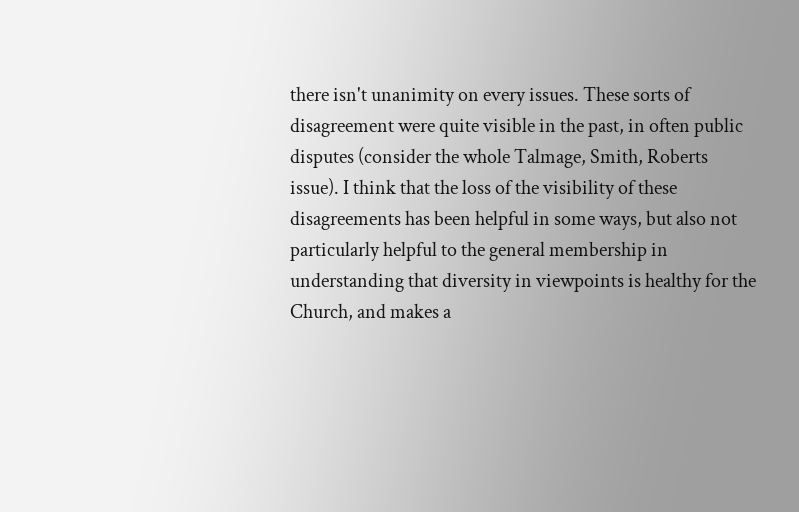there isn't unanimity on every issues. These sorts of disagreement were quite visible in the past, in often public disputes (consider the whole Talmage, Smith, Roberts issue). I think that the loss of the visibility of these disagreements has been helpful in some ways, but also not particularly helpful to the general membership in understanding that diversity in viewpoints is healthy for the Church, and makes a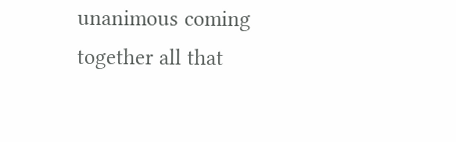unanimous coming together all that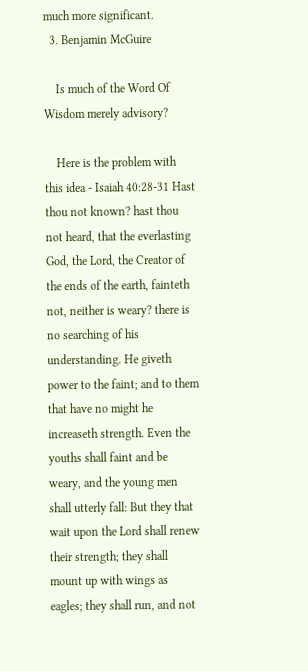much more significant.
  3. Benjamin McGuire

    Is much of the Word Of Wisdom merely advisory?

    Here is the problem with this idea - Isaiah 40:28-31 Hast thou not known? hast thou not heard, that the everlasting God, the Lord, the Creator of the ends of the earth, fainteth not, neither is weary? there is no searching of his understanding. He giveth power to the faint; and to them that have no might he increaseth strength. Even the youths shall faint and be weary, and the young men shall utterly fall: But they that wait upon the Lord shall renew their strength; they shall mount up with wings as eagles; they shall run, and not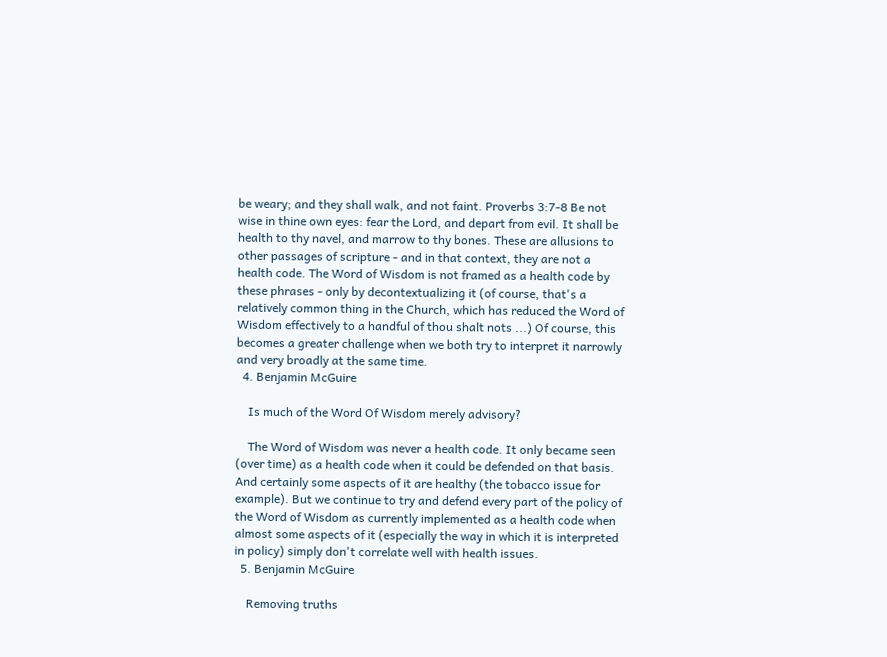be weary; and they shall walk, and not faint. Proverbs 3:7-8 Be not wise in thine own eyes: fear the Lord, and depart from evil. It shall be health to thy navel, and marrow to thy bones. These are allusions to other passages of scripture - and in that context, they are not a health code. The Word of Wisdom is not framed as a health code by these phrases - only by decontextualizing it (of course, that's a relatively common thing in the Church, which has reduced the Word of Wisdom effectively to a handful of thou shalt nots ...) Of course, this becomes a greater challenge when we both try to interpret it narrowly and very broadly at the same time.
  4. Benjamin McGuire

    Is much of the Word Of Wisdom merely advisory?

    The Word of Wisdom was never a health code. It only became seen (over time) as a health code when it could be defended on that basis. And certainly some aspects of it are healthy (the tobacco issue for example). But we continue to try and defend every part of the policy of the Word of Wisdom as currently implemented as a health code when almost some aspects of it (especially the way in which it is interpreted in policy) simply don't correlate well with health issues.
  5. Benjamin McGuire

    Removing truths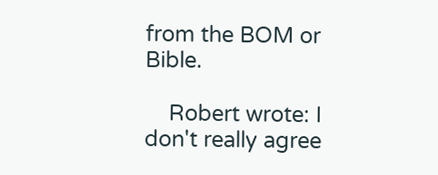from the BOM or Bible.

    Robert wrote: I don't really agree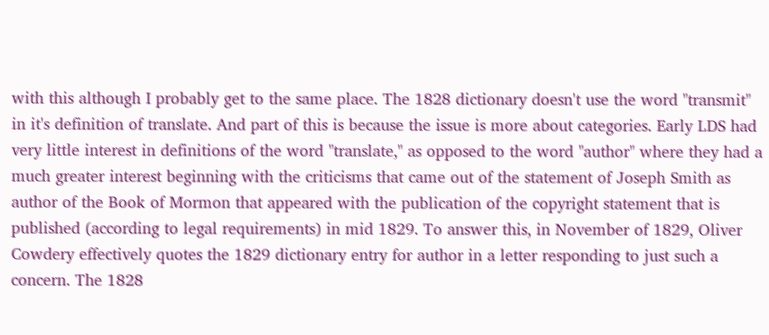with this although I probably get to the same place. The 1828 dictionary doesn't use the word "transmit" in it's definition of translate. And part of this is because the issue is more about categories. Early LDS had very little interest in definitions of the word "translate," as opposed to the word "author" where they had a much greater interest beginning with the criticisms that came out of the statement of Joseph Smith as author of the Book of Mormon that appeared with the publication of the copyright statement that is published (according to legal requirements) in mid 1829. To answer this, in November of 1829, Oliver Cowdery effectively quotes the 1829 dictionary entry for author in a letter responding to just such a concern. The 1828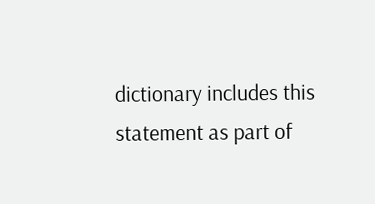dictionary includes this statement as part of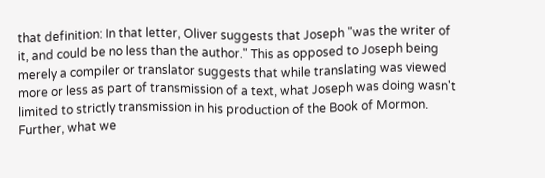that definition: In that letter, Oliver suggests that Joseph "was the writer of it, and could be no less than the author." This as opposed to Joseph being merely a compiler or translator suggests that while translating was viewed more or less as part of transmission of a text, what Joseph was doing wasn't limited to strictly transmission in his production of the Book of Mormon. Further, what we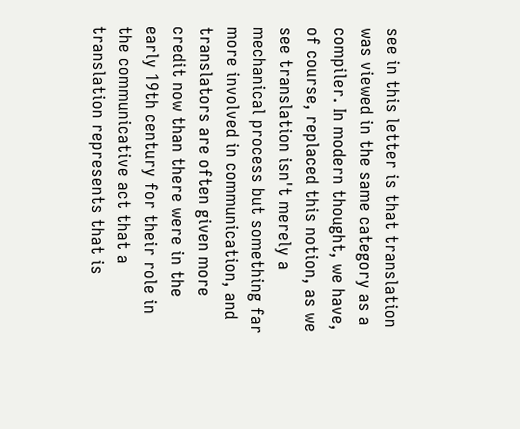see in this letter is that translation was viewed in the same category as a compiler. In modern thought, we have, of course, replaced this notion, as we see translation isn't merely a mechanical process but something far more involved in communication, and translators are often given more credit now than there were in the early 19th century for their role in the communicative act that a translation represents that is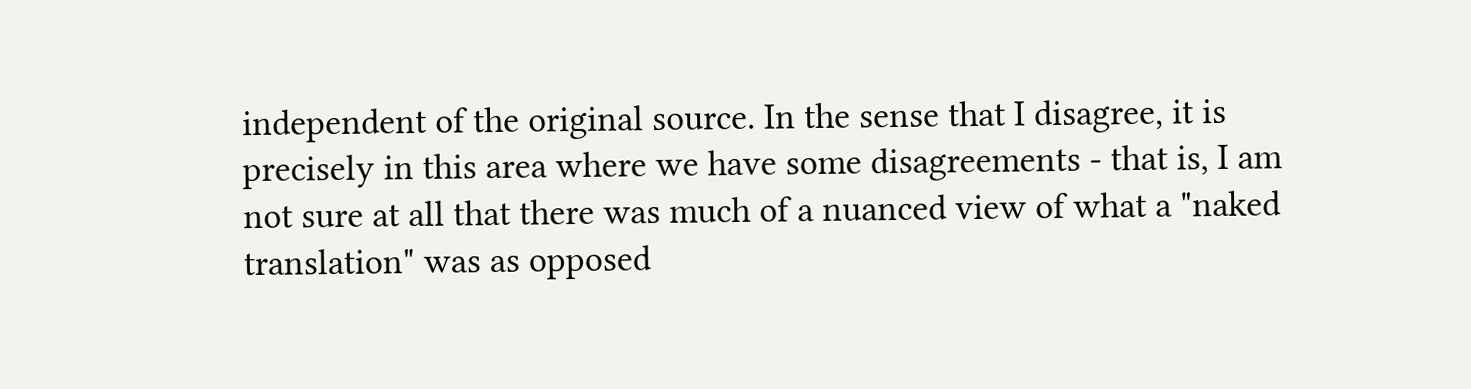independent of the original source. In the sense that I disagree, it is precisely in this area where we have some disagreements - that is, I am not sure at all that there was much of a nuanced view of what a "naked translation" was as opposed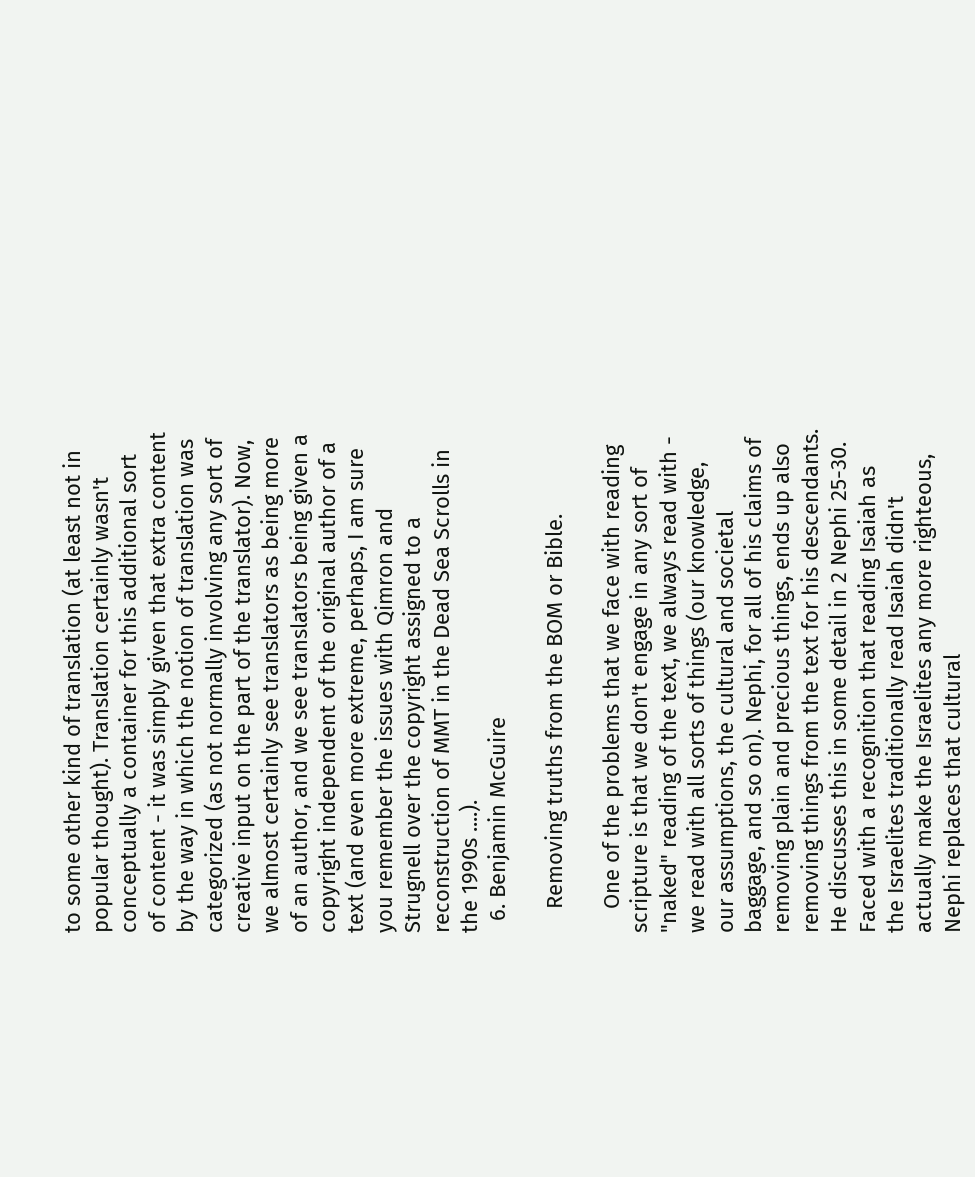to some other kind of translation (at least not in popular thought). Translation certainly wasn't conceptually a container for this additional sort of content - it was simply given that extra content by the way in which the notion of translation was categorized (as not normally involving any sort of creative input on the part of the translator). Now, we almost certainly see translators as being more of an author, and we see translators being given a copyright independent of the original author of a text (and even more extreme, perhaps, I am sure you remember the issues with Qimron and Strugnell over the copyright assigned to a reconstruction of MMT in the Dead Sea Scrolls in the 1990s ....).
  6. Benjamin McGuire

    Removing truths from the BOM or Bible.

    One of the problems that we face with reading scripture is that we don't engage in any sort of "naked" reading of the text, we always read with - we read with all sorts of things (our knowledge, our assumptions, the cultural and societal baggage, and so on). Nephi, for all of his claims of removing plain and precious things, ends up also removing things from the text for his descendants. He discusses this in some detail in 2 Nephi 25-30. Faced with a recognition that reading Isaiah as the Israelites traditionally read Isaiah didn't actually make the Israelites any more righteous, Nephi replaces that cultural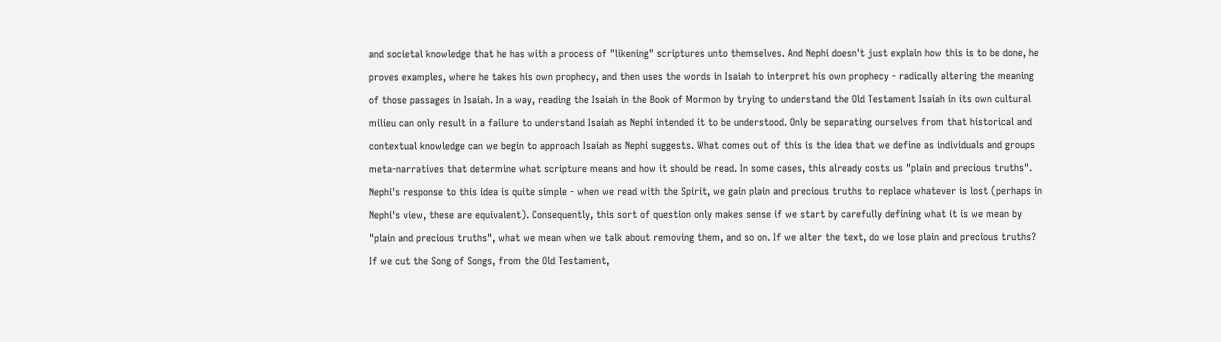and societal knowledge that he has with a process of "likening" scriptures unto themselves. And Nephi doesn't just explain how this is to be done, he proves examples, where he takes his own prophecy, and then uses the words in Isaiah to interpret his own prophecy - radically altering the meaning of those passages in Isaiah. In a way, reading the Isaiah in the Book of Mormon by trying to understand the Old Testament Isaiah in its own cultural milieu can only result in a failure to understand Isaiah as Nephi intended it to be understood. Only be separating ourselves from that historical and contextual knowledge can we begin to approach Isaiah as Nephi suggests. What comes out of this is the idea that we define as individuals and groups meta-narratives that determine what scripture means and how it should be read. In some cases, this already costs us "plain and precious truths". Nephi's response to this idea is quite simple - when we read with the Spirit, we gain plain and precious truths to replace whatever is lost (perhaps in Nephi's view, these are equivalent). Consequently, this sort of question only makes sense if we start by carefully defining what it is we mean by "plain and precious truths", what we mean when we talk about removing them, and so on. If we alter the text, do we lose plain and precious truths? If we cut the Song of Songs, from the Old Testament,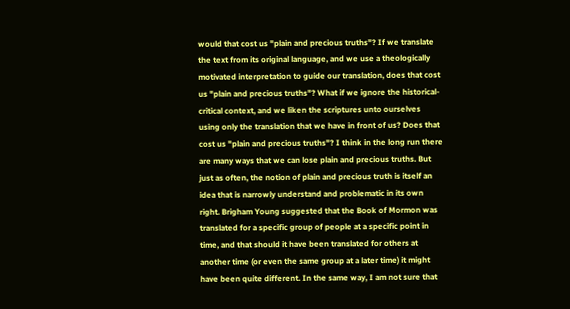would that cost us "plain and precious truths"? If we translate the text from its original language, and we use a theologically motivated interpretation to guide our translation, does that cost us "plain and precious truths"? What if we ignore the historical-critical context, and we liken the scriptures unto ourselves using only the translation that we have in front of us? Does that cost us "plain and precious truths"? I think in the long run there are many ways that we can lose plain and precious truths. But just as often, the notion of plain and precious truth is itself an idea that is narrowly understand and problematic in its own right. Brigham Young suggested that the Book of Mormon was translated for a specific group of people at a specific point in time, and that should it have been translated for others at another time (or even the same group at a later time) it might have been quite different. In the same way, I am not sure that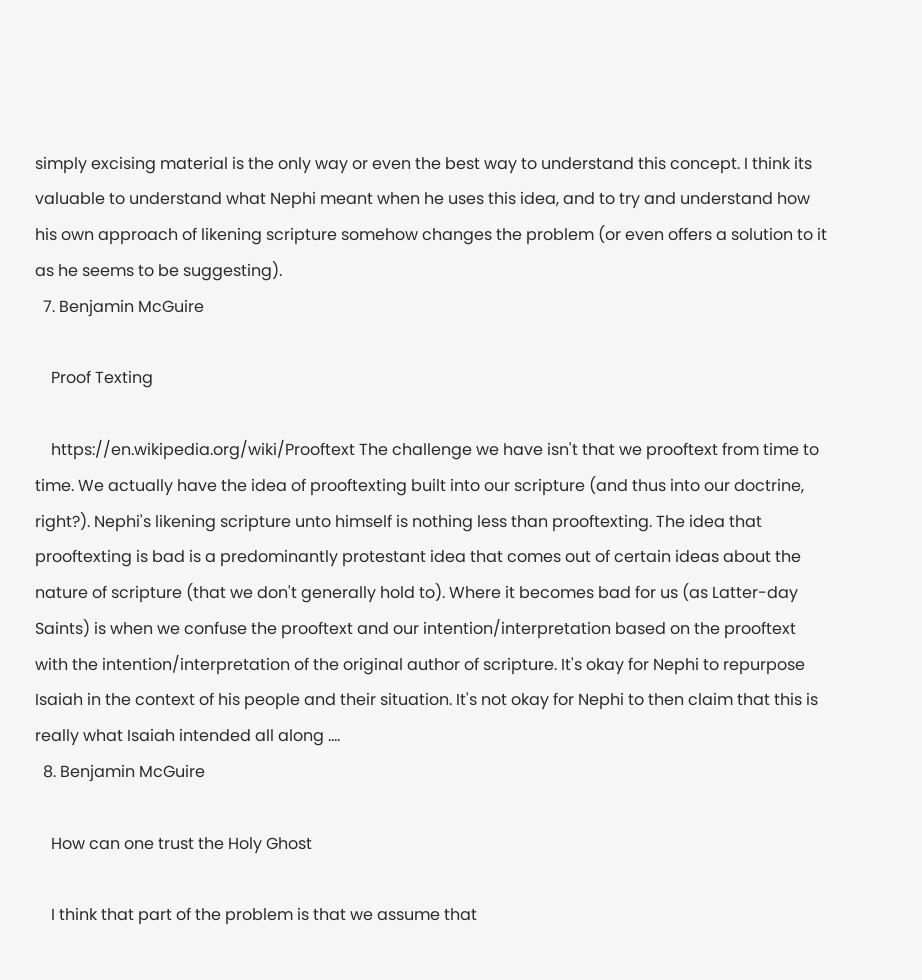simply excising material is the only way or even the best way to understand this concept. I think its valuable to understand what Nephi meant when he uses this idea, and to try and understand how his own approach of likening scripture somehow changes the problem (or even offers a solution to it as he seems to be suggesting).
  7. Benjamin McGuire

    Proof Texting

    https://en.wikipedia.org/wiki/Prooftext The challenge we have isn't that we prooftext from time to time. We actually have the idea of prooftexting built into our scripture (and thus into our doctrine, right?). Nephi's likening scripture unto himself is nothing less than prooftexting. The idea that prooftexting is bad is a predominantly protestant idea that comes out of certain ideas about the nature of scripture (that we don't generally hold to). Where it becomes bad for us (as Latter-day Saints) is when we confuse the prooftext and our intention/interpretation based on the prooftext with the intention/interpretation of the original author of scripture. It's okay for Nephi to repurpose Isaiah in the context of his people and their situation. It's not okay for Nephi to then claim that this is really what Isaiah intended all along ....
  8. Benjamin McGuire

    How can one trust the Holy Ghost

    I think that part of the problem is that we assume that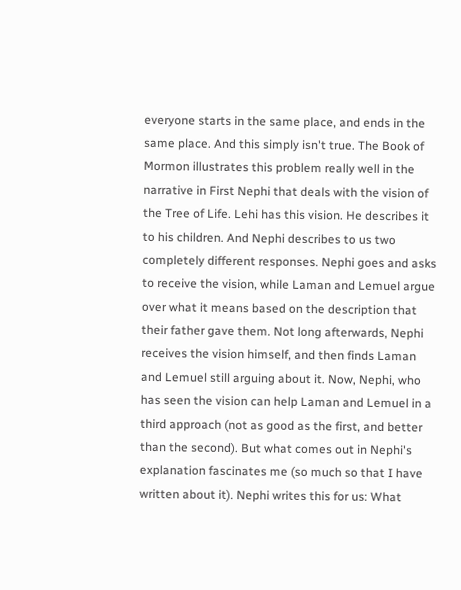everyone starts in the same place, and ends in the same place. And this simply isn't true. The Book of Mormon illustrates this problem really well in the narrative in First Nephi that deals with the vision of the Tree of Life. Lehi has this vision. He describes it to his children. And Nephi describes to us two completely different responses. Nephi goes and asks to receive the vision, while Laman and Lemuel argue over what it means based on the description that their father gave them. Not long afterwards, Nephi receives the vision himself, and then finds Laman and Lemuel still arguing about it. Now, Nephi, who has seen the vision can help Laman and Lemuel in a third approach (not as good as the first, and better than the second). But what comes out in Nephi's explanation fascinates me (so much so that I have written about it). Nephi writes this for us: What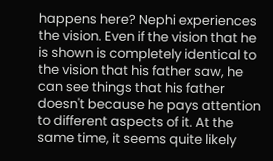happens here? Nephi experiences the vision. Even if the vision that he is shown is completely identical to the vision that his father saw, he can see things that his father doesn't because he pays attention to different aspects of it. At the same time, it seems quite likely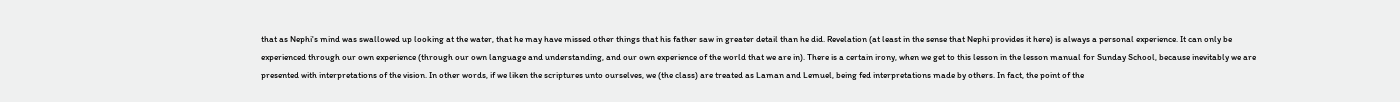that as Nephi's mind was swallowed up looking at the water, that he may have missed other things that his father saw in greater detail than he did. Revelation (at least in the sense that Nephi provides it here) is always a personal experience. It can only be experienced through our own experience (through our own language and understanding, and our own experience of the world that we are in). There is a certain irony, when we get to this lesson in the lesson manual for Sunday School, because inevitably we are presented with interpretations of the vision. In other words, if we liken the scriptures unto ourselves, we (the class) are treated as Laman and Lemuel, being fed interpretations made by others. In fact, the point of the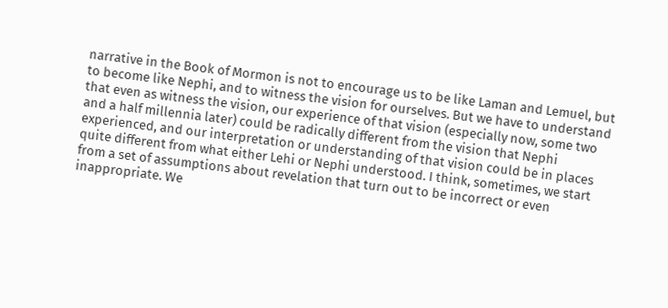narrative in the Book of Mormon is not to encourage us to be like Laman and Lemuel, but to become like Nephi, and to witness the vision for ourselves. But we have to understand that even as witness the vision, our experience of that vision (especially now, some two and a half millennia later) could be radically different from the vision that Nephi experienced, and our interpretation or understanding of that vision could be in places quite different from what either Lehi or Nephi understood. I think, sometimes, we start from a set of assumptions about revelation that turn out to be incorrect or even inappropriate. We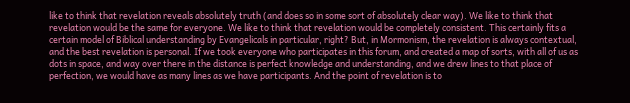like to think that revelation reveals absolutely truth (and does so in some sort of absolutely clear way). We like to think that revelation would be the same for everyone. We like to think that revelation would be completely consistent. This certainly fits a certain model of Biblical understanding by Evangelicals in particular, right? But, in Mormonism, the revelation is always contextual, and the best revelation is personal. If we took everyone who participates in this forum, and created a map of sorts, with all of us as dots in space, and way over there in the distance is perfect knowledge and understanding, and we drew lines to that place of perfection, we would have as many lines as we have participants. And the point of revelation is to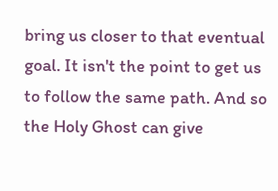bring us closer to that eventual goal. It isn't the point to get us to follow the same path. And so the Holy Ghost can give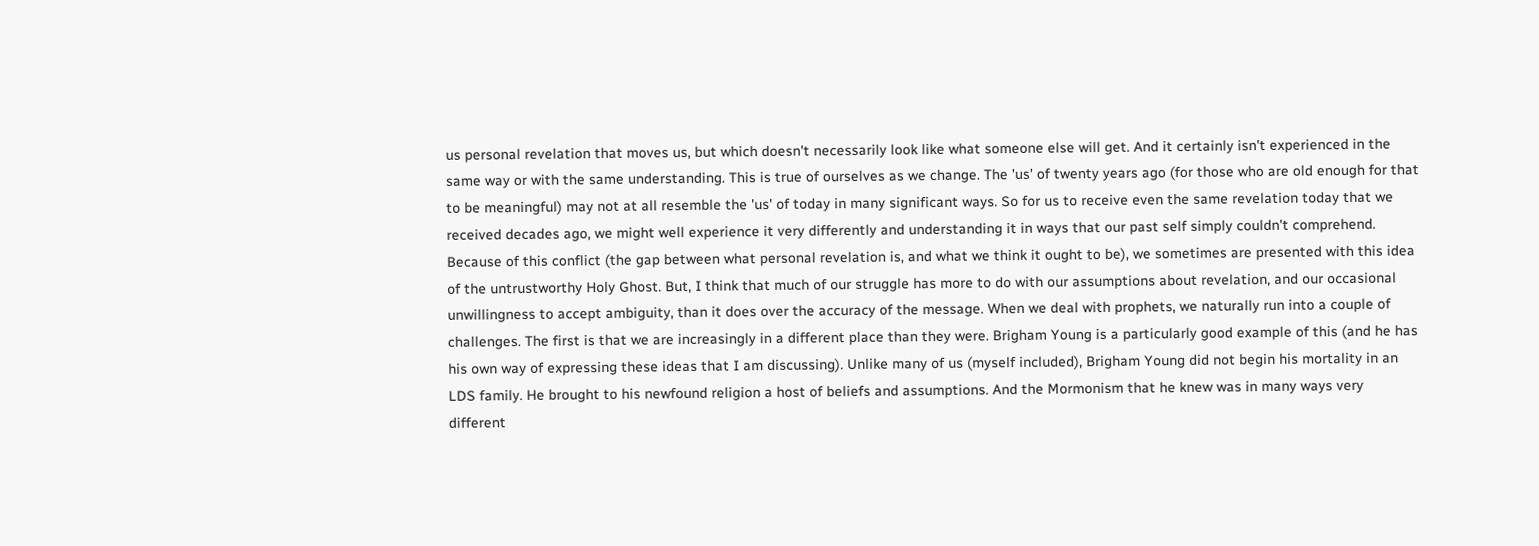us personal revelation that moves us, but which doesn't necessarily look like what someone else will get. And it certainly isn't experienced in the same way or with the same understanding. This is true of ourselves as we change. The 'us' of twenty years ago (for those who are old enough for that to be meaningful) may not at all resemble the 'us' of today in many significant ways. So for us to receive even the same revelation today that we received decades ago, we might well experience it very differently and understanding it in ways that our past self simply couldn't comprehend. Because of this conflict (the gap between what personal revelation is, and what we think it ought to be), we sometimes are presented with this idea of the untrustworthy Holy Ghost. But, I think that much of our struggle has more to do with our assumptions about revelation, and our occasional unwillingness to accept ambiguity, than it does over the accuracy of the message. When we deal with prophets, we naturally run into a couple of challenges. The first is that we are increasingly in a different place than they were. Brigham Young is a particularly good example of this (and he has his own way of expressing these ideas that I am discussing). Unlike many of us (myself included), Brigham Young did not begin his mortality in an LDS family. He brought to his newfound religion a host of beliefs and assumptions. And the Mormonism that he knew was in many ways very different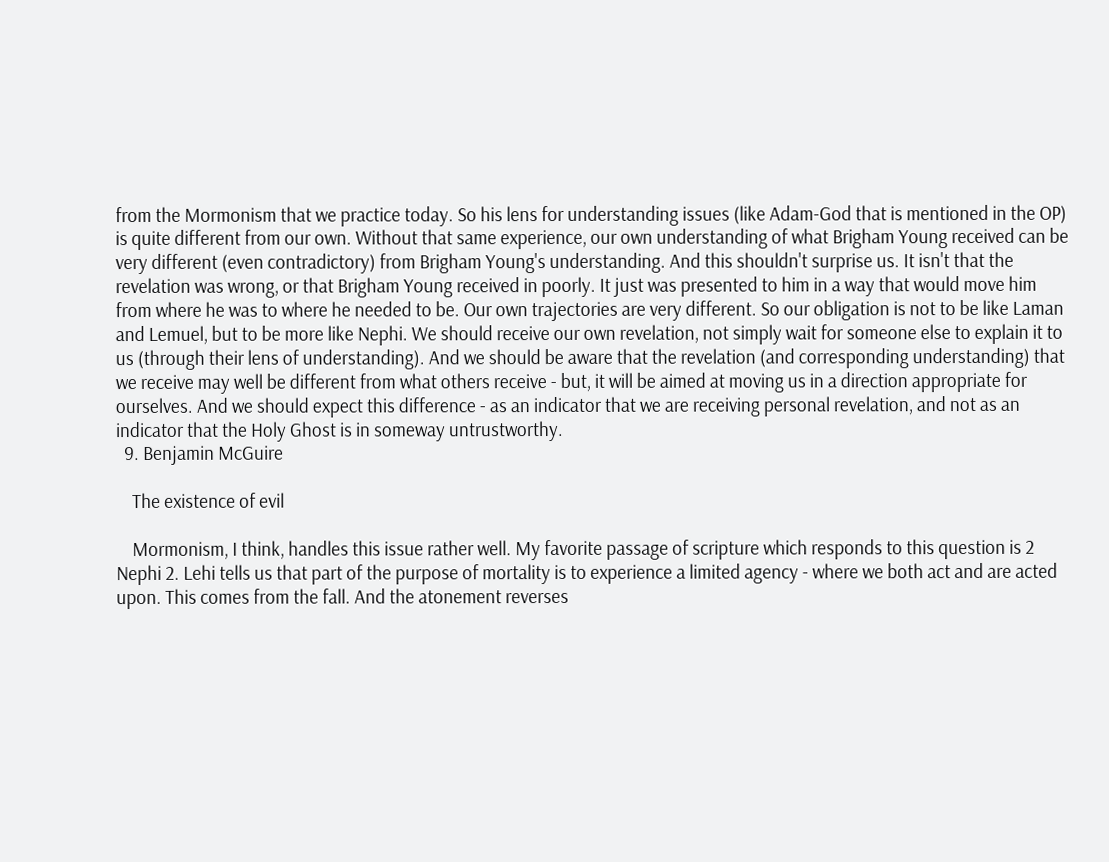from the Mormonism that we practice today. So his lens for understanding issues (like Adam-God that is mentioned in the OP) is quite different from our own. Without that same experience, our own understanding of what Brigham Young received can be very different (even contradictory) from Brigham Young's understanding. And this shouldn't surprise us. It isn't that the revelation was wrong, or that Brigham Young received in poorly. It just was presented to him in a way that would move him from where he was to where he needed to be. Our own trajectories are very different. So our obligation is not to be like Laman and Lemuel, but to be more like Nephi. We should receive our own revelation, not simply wait for someone else to explain it to us (through their lens of understanding). And we should be aware that the revelation (and corresponding understanding) that we receive may well be different from what others receive - but, it will be aimed at moving us in a direction appropriate for ourselves. And we should expect this difference - as an indicator that we are receiving personal revelation, and not as an indicator that the Holy Ghost is in someway untrustworthy.
  9. Benjamin McGuire

    The existence of evil

    Mormonism, I think, handles this issue rather well. My favorite passage of scripture which responds to this question is 2 Nephi 2. Lehi tells us that part of the purpose of mortality is to experience a limited agency - where we both act and are acted upon. This comes from the fall. And the atonement reverses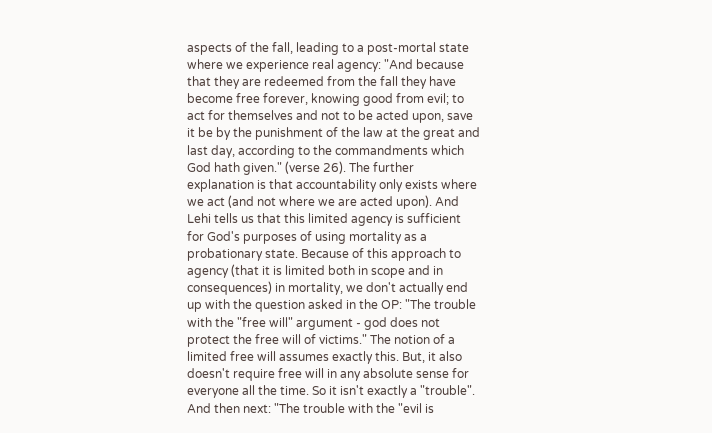aspects of the fall, leading to a post-mortal state where we experience real agency: "And because that they are redeemed from the fall they have become free forever, knowing good from evil; to act for themselves and not to be acted upon, save it be by the punishment of the law at the great and last day, according to the commandments which God hath given." (verse 26). The further explanation is that accountability only exists where we act (and not where we are acted upon). And Lehi tells us that this limited agency is sufficient for God's purposes of using mortality as a probationary state. Because of this approach to agency (that it is limited both in scope and in consequences) in mortality, we don't actually end up with the question asked in the OP: "The trouble with the "free will" argument - god does not protect the free will of victims." The notion of a limited free will assumes exactly this. But, it also doesn't require free will in any absolute sense for everyone all the time. So it isn't exactly a "trouble". And then next: "The trouble with the "evil is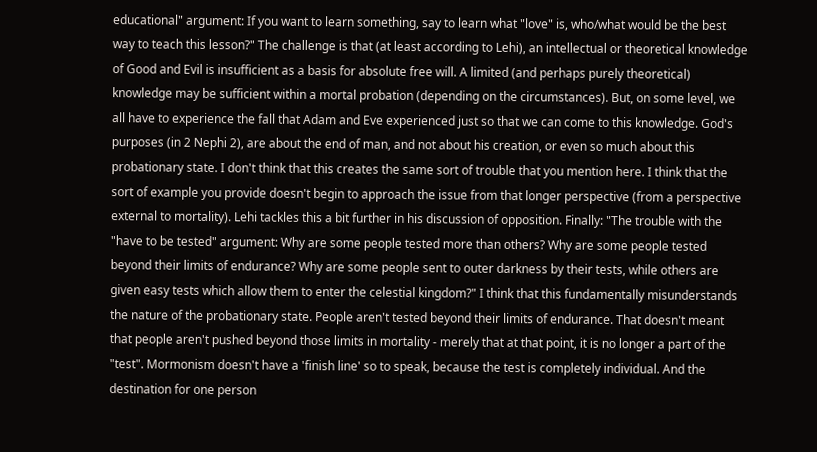educational" argument: If you want to learn something, say to learn what "love" is, who/what would be the best way to teach this lesson?" The challenge is that (at least according to Lehi), an intellectual or theoretical knowledge of Good and Evil is insufficient as a basis for absolute free will. A limited (and perhaps purely theoretical) knowledge may be sufficient within a mortal probation (depending on the circumstances). But, on some level, we all have to experience the fall that Adam and Eve experienced just so that we can come to this knowledge. God's purposes (in 2 Nephi 2), are about the end of man, and not about his creation, or even so much about this probationary state. I don't think that this creates the same sort of trouble that you mention here. I think that the sort of example you provide doesn't begin to approach the issue from that longer perspective (from a perspective external to mortality). Lehi tackles this a bit further in his discussion of opposition. Finally: "The trouble with the "have to be tested" argument: Why are some people tested more than others? Why are some people tested beyond their limits of endurance? Why are some people sent to outer darkness by their tests, while others are given easy tests which allow them to enter the celestial kingdom?" I think that this fundamentally misunderstands the nature of the probationary state. People aren't tested beyond their limits of endurance. That doesn't meant that people aren't pushed beyond those limits in mortality - merely that at that point, it is no longer a part of the "test". Mormonism doesn't have a 'finish line' so to speak, because the test is completely individual. And the destination for one person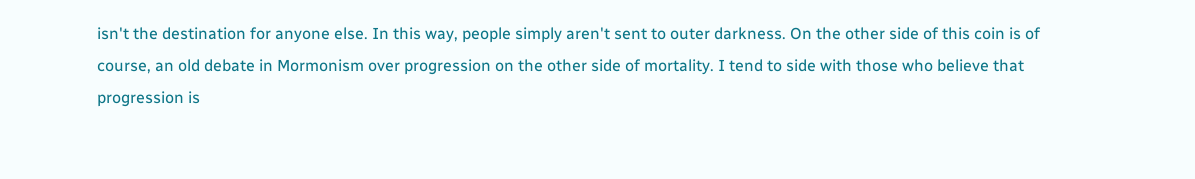isn't the destination for anyone else. In this way, people simply aren't sent to outer darkness. On the other side of this coin is of course, an old debate in Mormonism over progression on the other side of mortality. I tend to side with those who believe that progression is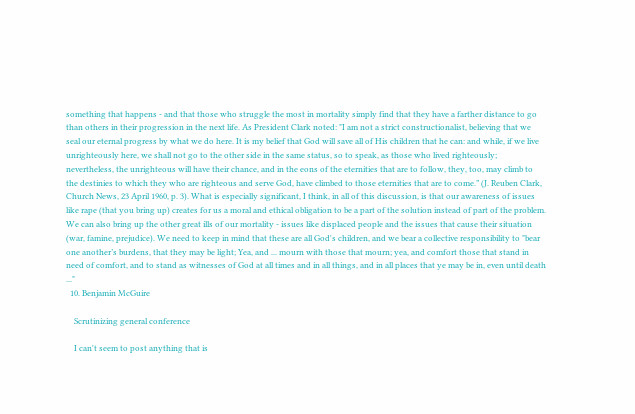something that happens - and that those who struggle the most in mortality simply find that they have a farther distance to go than others in their progression in the next life. As President Clark noted: "I am not a strict constructionalist, believing that we seal our eternal progress by what we do here. It is my belief that God will save all of His children that he can: and while, if we live unrighteously here, we shall not go to the other side in the same status, so to speak, as those who lived righteously; nevertheless, the unrighteous will have their chance, and in the eons of the eternities that are to follow, they, too, may climb to the destinies to which they who are righteous and serve God, have climbed to those eternities that are to come.” (J. Reuben Clark, Church News, 23 April 1960, p. 3). What is especially significant, I think, in all of this discussion, is that our awareness of issues like rape (that you bring up) creates for us a moral and ethical obligation to be a part of the solution instead of part of the problem. We can also bring up the other great ills of our mortality - issues like displaced people and the issues that cause their situation (war, famine, prejudice). We need to keep in mind that these are all God's children, and we bear a collective responsibility to "bear one another’s burdens, that they may be light; Yea, and ... mourn with those that mourn; yea, and comfort those that stand in need of comfort, and to stand as witnesses of God at all times and in all things, and in all places that ye may be in, even until death ..."
  10. Benjamin McGuire

    Scrutinizing general conference

    I can't seem to post anything that is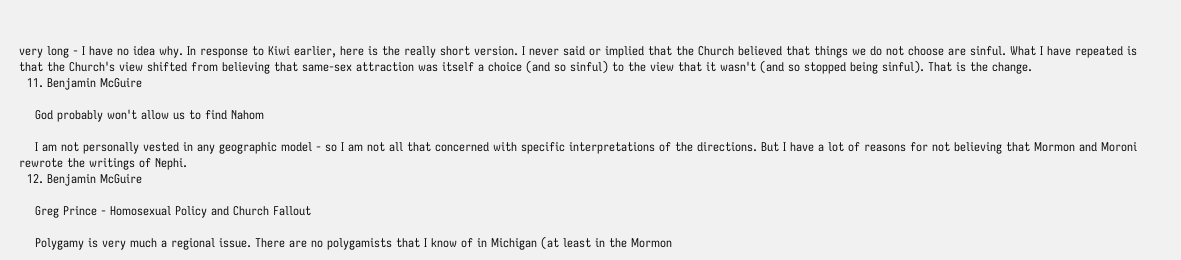very long - I have no idea why. In response to Kiwi earlier, here is the really short version. I never said or implied that the Church believed that things we do not choose are sinful. What I have repeated is that the Church's view shifted from believing that same-sex attraction was itself a choice (and so sinful) to the view that it wasn't (and so stopped being sinful). That is the change.
  11. Benjamin McGuire

    God probably won't allow us to find Nahom

    I am not personally vested in any geographic model - so I am not all that concerned with specific interpretations of the directions. But I have a lot of reasons for not believing that Mormon and Moroni rewrote the writings of Nephi.
  12. Benjamin McGuire

    Greg Prince - Homosexual Policy and Church Fallout

    Polygamy is very much a regional issue. There are no polygamists that I know of in Michigan (at least in the Mormon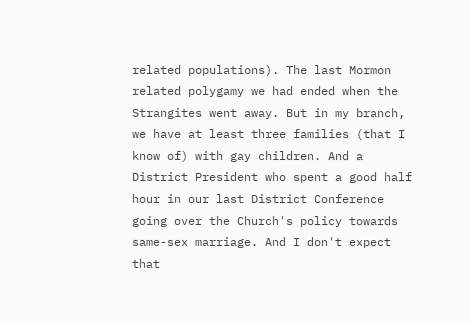related populations). The last Mormon related polygamy we had ended when the Strangites went away. But in my branch, we have at least three families (that I know of) with gay children. And a District President who spent a good half hour in our last District Conference going over the Church's policy towards same-sex marriage. And I don't expect that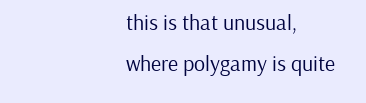this is that unusual, where polygamy is quite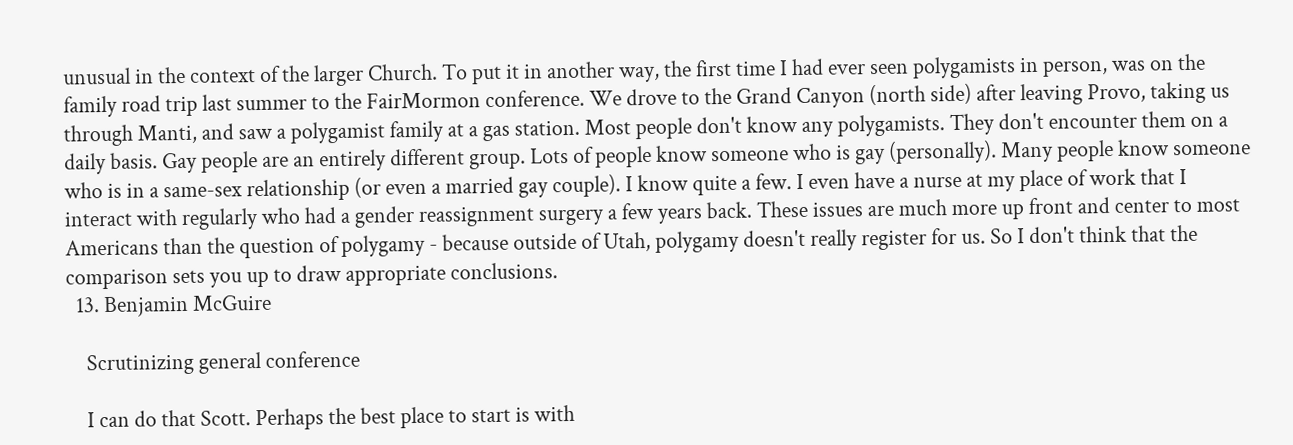unusual in the context of the larger Church. To put it in another way, the first time I had ever seen polygamists in person, was on the family road trip last summer to the FairMormon conference. We drove to the Grand Canyon (north side) after leaving Provo, taking us through Manti, and saw a polygamist family at a gas station. Most people don't know any polygamists. They don't encounter them on a daily basis. Gay people are an entirely different group. Lots of people know someone who is gay (personally). Many people know someone who is in a same-sex relationship (or even a married gay couple). I know quite a few. I even have a nurse at my place of work that I interact with regularly who had a gender reassignment surgery a few years back. These issues are much more up front and center to most Americans than the question of polygamy - because outside of Utah, polygamy doesn't really register for us. So I don't think that the comparison sets you up to draw appropriate conclusions.
  13. Benjamin McGuire

    Scrutinizing general conference

    I can do that Scott. Perhaps the best place to start is with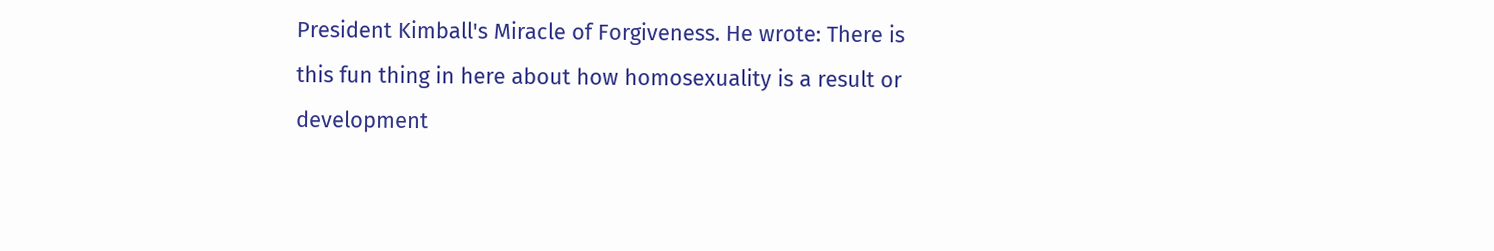President Kimball's Miracle of Forgiveness. He wrote: There is this fun thing in here about how homosexuality is a result or development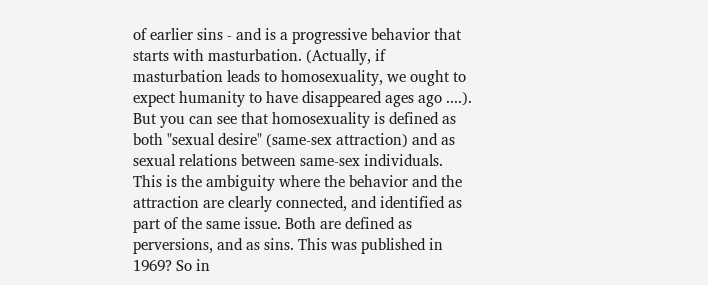of earlier sins - and is a progressive behavior that starts with masturbation. (Actually, if masturbation leads to homosexuality, we ought to expect humanity to have disappeared ages ago ....). But you can see that homosexuality is defined as both "sexual desire" (same-sex attraction) and as sexual relations between same-sex individuals. This is the ambiguity where the behavior and the attraction are clearly connected, and identified as part of the same issue. Both are defined as perversions, and as sins. This was published in 1969? So in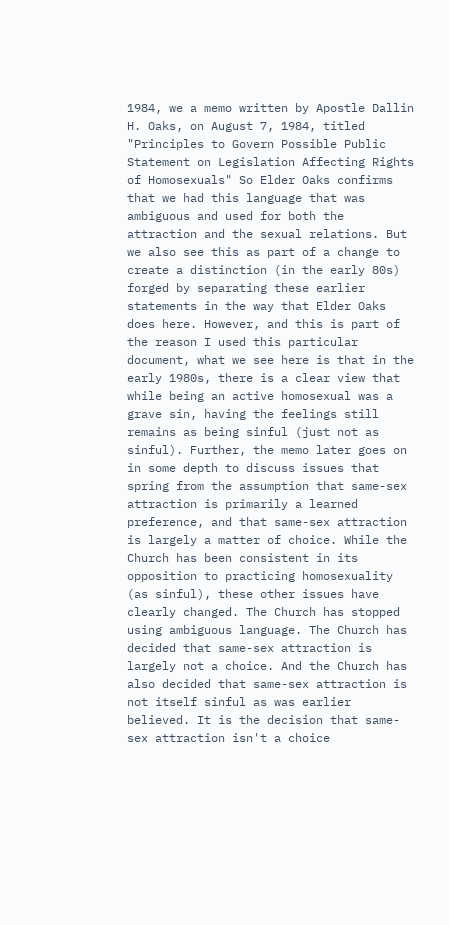1984, we a memo written by Apostle Dallin H. Oaks, on August 7, 1984, titled "Principles to Govern Possible Public Statement on Legislation Affecting Rights of Homosexuals" So Elder Oaks confirms that we had this language that was ambiguous and used for both the attraction and the sexual relations. But we also see this as part of a change to create a distinction (in the early 80s) forged by separating these earlier statements in the way that Elder Oaks does here. However, and this is part of the reason I used this particular document, what we see here is that in the early 1980s, there is a clear view that while being an active homosexual was a grave sin, having the feelings still remains as being sinful (just not as sinful). Further, the memo later goes on in some depth to discuss issues that spring from the assumption that same-sex attraction is primarily a learned preference, and that same-sex attraction is largely a matter of choice. While the Church has been consistent in its opposition to practicing homosexuality (as sinful), these other issues have clearly changed. The Church has stopped using ambiguous language. The Church has decided that same-sex attraction is largely not a choice. And the Church has also decided that same-sex attraction is not itself sinful as was earlier believed. It is the decision that same-sex attraction isn't a choice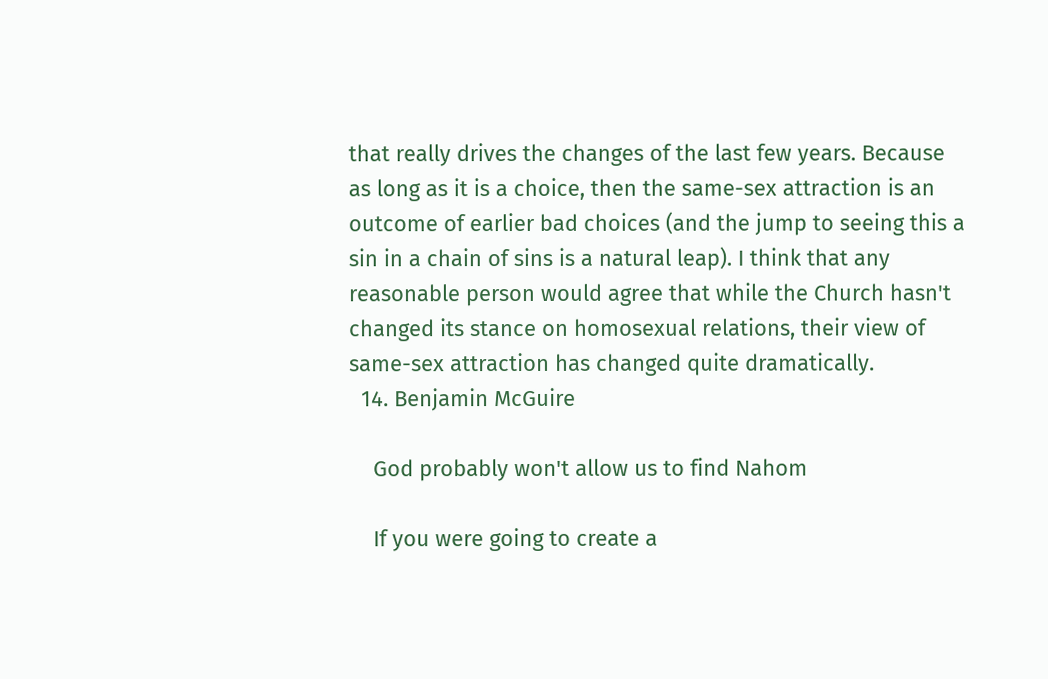that really drives the changes of the last few years. Because as long as it is a choice, then the same-sex attraction is an outcome of earlier bad choices (and the jump to seeing this a sin in a chain of sins is a natural leap). I think that any reasonable person would agree that while the Church hasn't changed its stance on homosexual relations, their view of same-sex attraction has changed quite dramatically.
  14. Benjamin McGuire

    God probably won't allow us to find Nahom

    If you were going to create a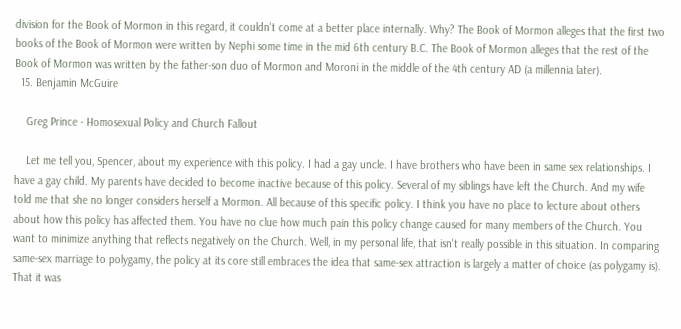division for the Book of Mormon in this regard, it couldn't come at a better place internally. Why? The Book of Mormon alleges that the first two books of the Book of Mormon were written by Nephi some time in the mid 6th century B.C. The Book of Mormon alleges that the rest of the Book of Mormon was written by the father-son duo of Mormon and Moroni in the middle of the 4th century AD (a millennia later).
  15. Benjamin McGuire

    Greg Prince - Homosexual Policy and Church Fallout

    Let me tell you, Spencer, about my experience with this policy. I had a gay uncle. I have brothers who have been in same sex relationships. I have a gay child. My parents have decided to become inactive because of this policy. Several of my siblings have left the Church. And my wife told me that she no longer considers herself a Mormon. All because of this specific policy. I think you have no place to lecture about others about how this policy has affected them. You have no clue how much pain this policy change caused for many members of the Church. You want to minimize anything that reflects negatively on the Church. Well, in my personal life, that isn't really possible in this situation. In comparing same-sex marriage to polygamy, the policy at its core still embraces the idea that same-sex attraction is largely a matter of choice (as polygamy is). That it was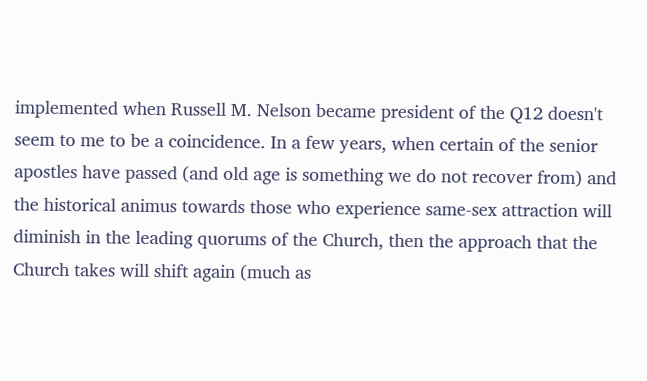implemented when Russell M. Nelson became president of the Q12 doesn't seem to me to be a coincidence. In a few years, when certain of the senior apostles have passed (and old age is something we do not recover from) and the historical animus towards those who experience same-sex attraction will diminish in the leading quorums of the Church, then the approach that the Church takes will shift again (much as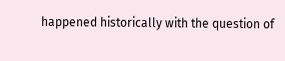happened historically with the question of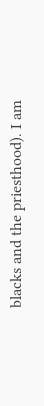blacks and the priesthood). I am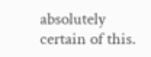absolutely certain of this.